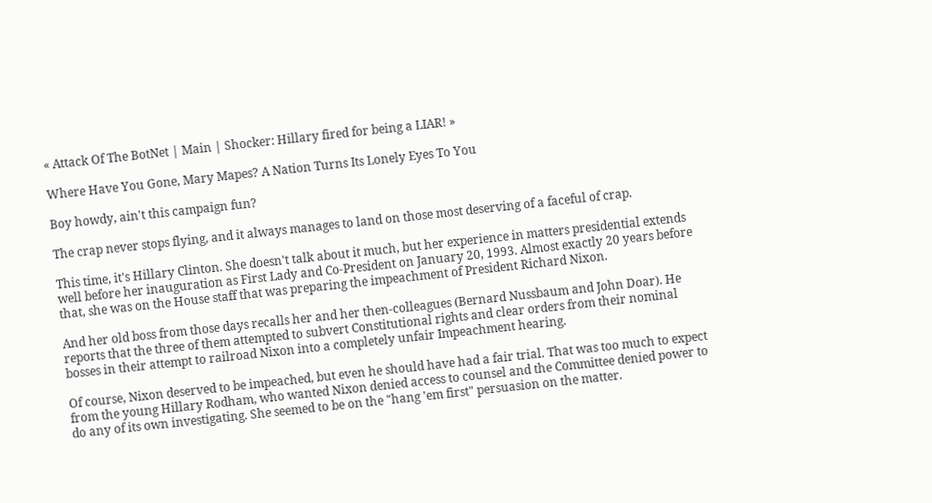« Attack Of The BotNet | Main | Shocker: Hillary fired for being a LIAR! »

Where Have You Gone, Mary Mapes? A Nation Turns Its Lonely Eyes To You

Boy howdy, ain't this campaign fun?

The crap never stops flying, and it always manages to land on those most deserving of a faceful of crap.

This time, it's Hillary Clinton. She doesn't talk about it much, but her experience in matters presidential extends well before her inauguration as First Lady and Co-President on January 20, 1993. Almost exactly 20 years before that, she was on the House staff that was preparing the impeachment of President Richard Nixon.

And her old boss from those days recalls her and her then-colleagues (Bernard Nussbaum and John Doar). He reports that the three of them attempted to subvert Constitutional rights and clear orders from their nominal bosses in their attempt to railroad Nixon into a completely unfair Impeachment hearing.

Of course, Nixon deserved to be impeached, but even he should have had a fair trial. That was too much to expect from the young Hillary Rodham, who wanted Nixon denied access to counsel and the Committee denied power to do any of its own investigating. She seemed to be on the "hang 'em first" persuasion on the matter.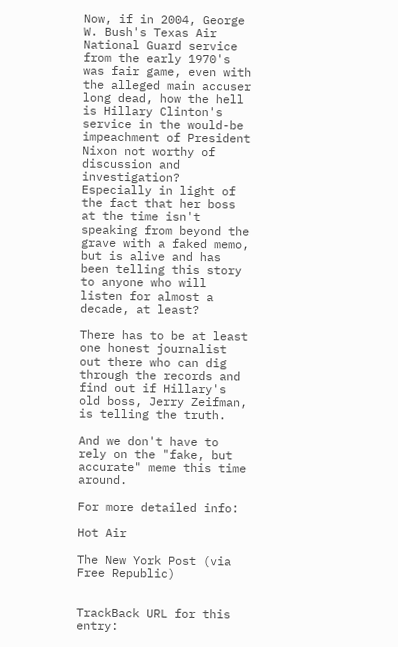Now, if in 2004, George W. Bush's Texas Air National Guard service from the early 1970's was fair game, even with the alleged main accuser long dead, how the hell is Hillary Clinton's service in the would-be impeachment of President Nixon not worthy of discussion and investigation? Especially in light of the fact that her boss at the time isn't speaking from beyond the grave with a faked memo, but is alive and has been telling this story to anyone who will listen for almost a decade, at least?

There has to be at least one honest journalist out there who can dig through the records and find out if Hillary's old boss, Jerry Zeifman, is telling the truth.

And we don't have to rely on the "fake, but accurate" meme this time around.

For more detailed info:

Hot Air

The New York Post (via Free Republic)


TrackBack URL for this entry: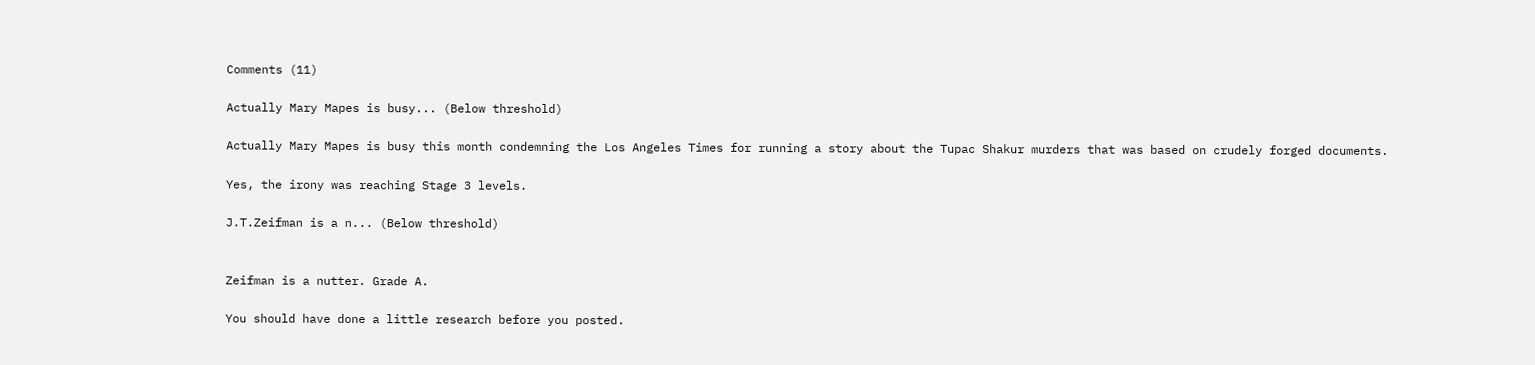Comments (11)

Actually Mary Mapes is busy... (Below threshold)

Actually Mary Mapes is busy this month condemning the Los Angeles Times for running a story about the Tupac Shakur murders that was based on crudely forged documents.

Yes, the irony was reaching Stage 3 levels.

J.T.Zeifman is a n... (Below threshold)


Zeifman is a nutter. Grade A.

You should have done a little research before you posted.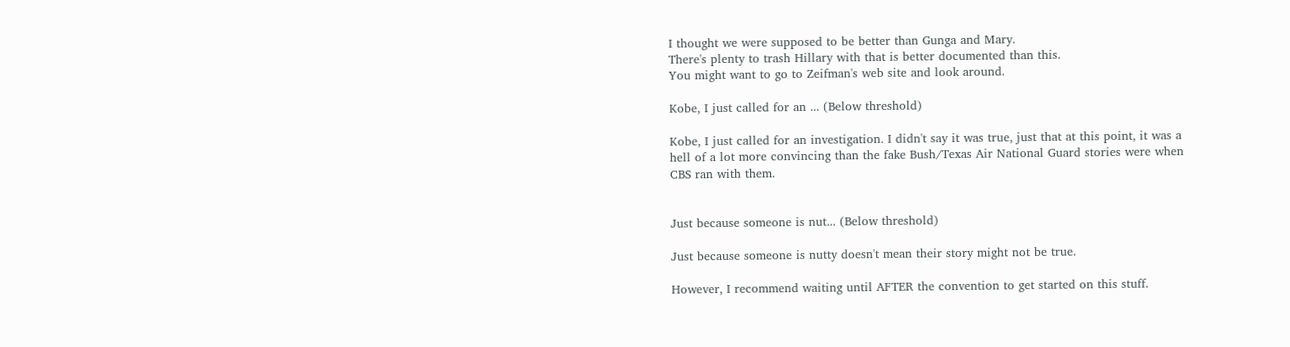I thought we were supposed to be better than Gunga and Mary.
There's plenty to trash Hillary with that is better documented than this.
You might want to go to Zeifman's web site and look around.

Kobe, I just called for an ... (Below threshold)

Kobe, I just called for an investigation. I didn't say it was true, just that at this point, it was a hell of a lot more convincing than the fake Bush/Texas Air National Guard stories were when CBS ran with them.


Just because someone is nut... (Below threshold)

Just because someone is nutty doesn't mean their story might not be true.

However, I recommend waiting until AFTER the convention to get started on this stuff.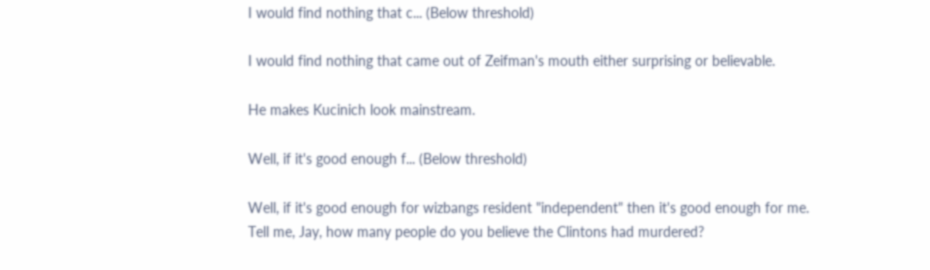I would find nothing that c... (Below threshold)

I would find nothing that came out of Zeifman's mouth either surprising or believable.

He makes Kucinich look mainstream.

Well, if it's good enough f... (Below threshold)

Well, if it's good enough for wizbangs resident "independent" then it's good enough for me.
Tell me, Jay, how many people do you believe the Clintons had murdered?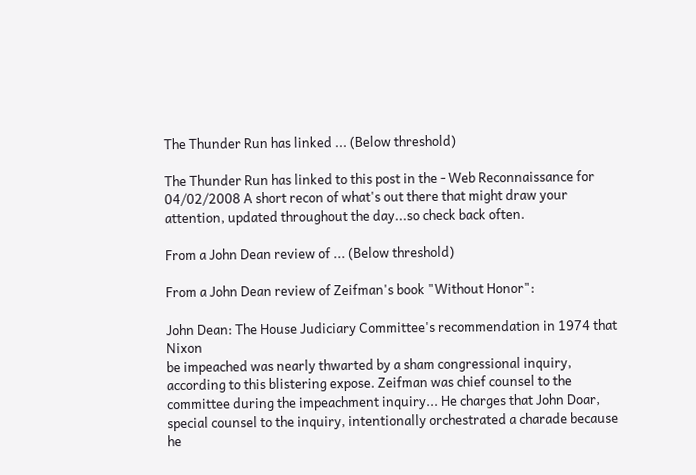The Thunder Run has linked ... (Below threshold)

The Thunder Run has linked to this post in the - Web Reconnaissance for 04/02/2008 A short recon of what's out there that might draw your attention, updated throughout the day...so check back often.

From a John Dean review of ... (Below threshold)

From a John Dean review of Zeifman's book "Without Honor":

John Dean: The House Judiciary Committee's recommendation in 1974 that Nixon
be impeached was nearly thwarted by a sham congressional inquiry, according to this blistering expose. Zeifman was chief counsel to the committee during the impeachment inquiry... He charges that John Doar, special counsel to the inquiry, intentionally orchestrated a charade because he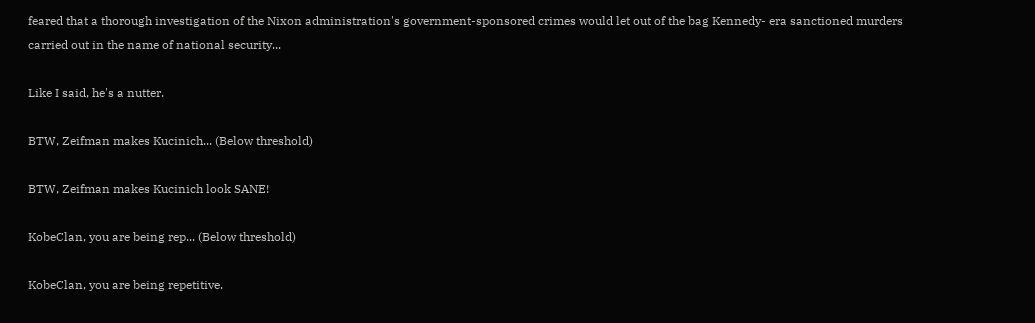feared that a thorough investigation of the Nixon administration's government-sponsored crimes would let out of the bag Kennedy- era sanctioned murders carried out in the name of national security...

Like I said, he's a nutter.

BTW, Zeifman makes Kucinich... (Below threshold)

BTW, Zeifman makes Kucinich look SANE!

KobeClan, you are being rep... (Below threshold)

KobeClan, you are being repetitive.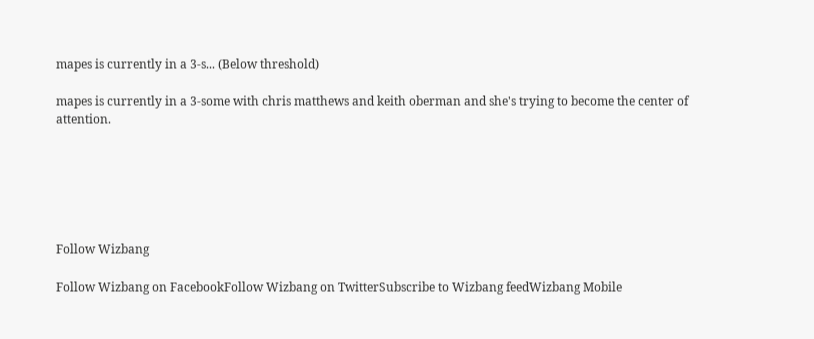mapes is currently in a 3-s... (Below threshold)

mapes is currently in a 3-some with chris matthews and keith oberman and she's trying to become the center of attention.






Follow Wizbang

Follow Wizbang on FacebookFollow Wizbang on TwitterSubscribe to Wizbang feedWizbang Mobile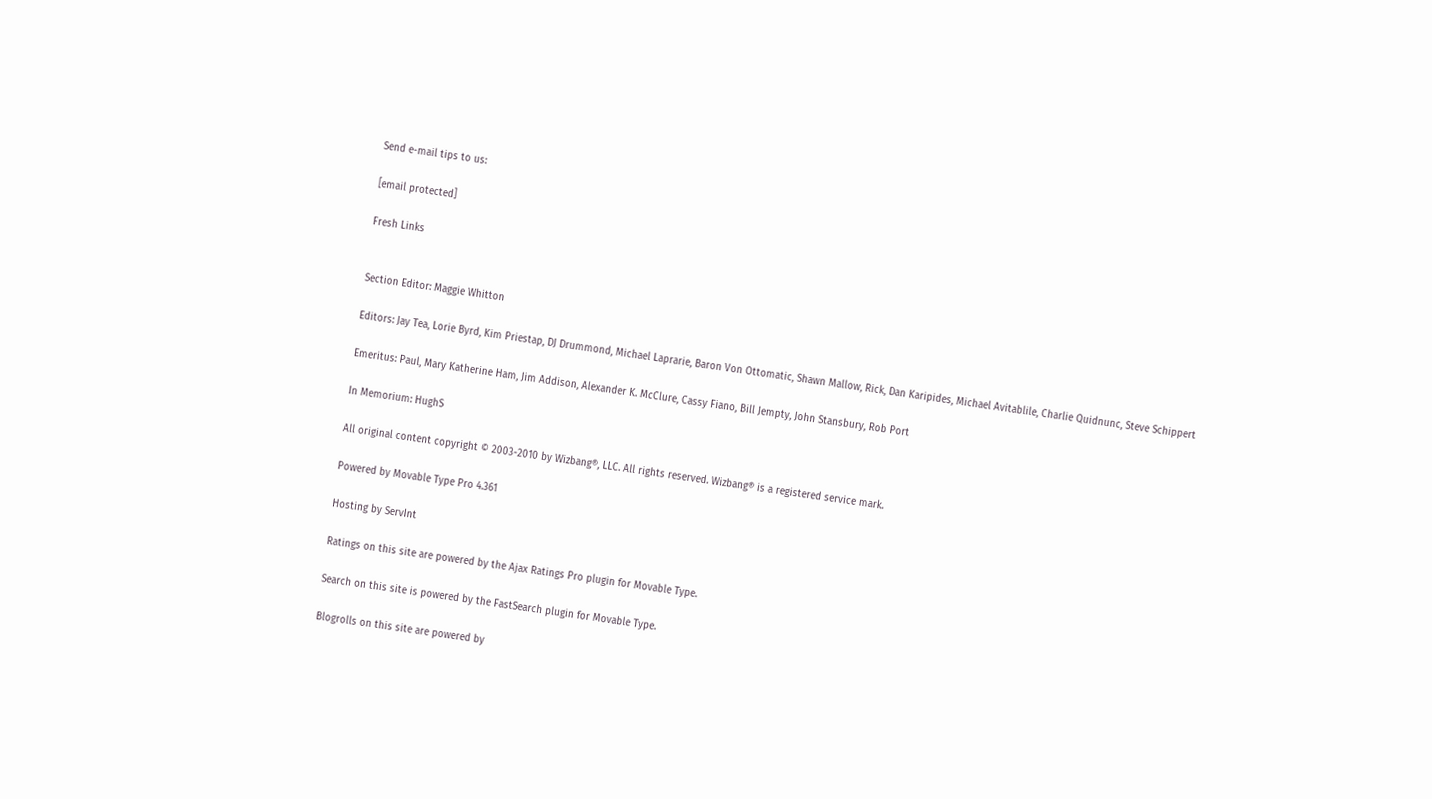Send e-mail tips to us:

[email protected]

Fresh Links


Section Editor: Maggie Whitton

Editors: Jay Tea, Lorie Byrd, Kim Priestap, DJ Drummond, Michael Laprarie, Baron Von Ottomatic, Shawn Mallow, Rick, Dan Karipides, Michael Avitablile, Charlie Quidnunc, Steve Schippert

Emeritus: Paul, Mary Katherine Ham, Jim Addison, Alexander K. McClure, Cassy Fiano, Bill Jempty, John Stansbury, Rob Port

In Memorium: HughS

All original content copyright © 2003-2010 by Wizbang®, LLC. All rights reserved. Wizbang® is a registered service mark.

Powered by Movable Type Pro 4.361

Hosting by ServInt

Ratings on this site are powered by the Ajax Ratings Pro plugin for Movable Type.

Search on this site is powered by the FastSearch plugin for Movable Type.

Blogrolls on this site are powered by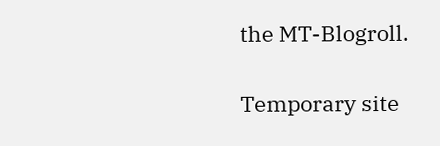the MT-Blogroll.

Temporary site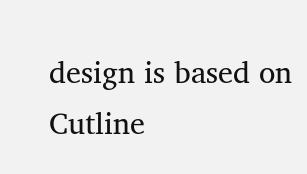design is based on Cutline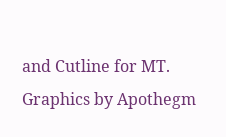and Cutline for MT. Graphics by Apothegm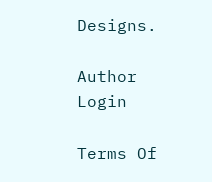Designs.

Author Login

Terms Of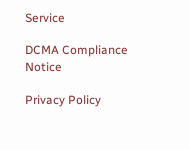Service

DCMA Compliance Notice

Privacy Policy